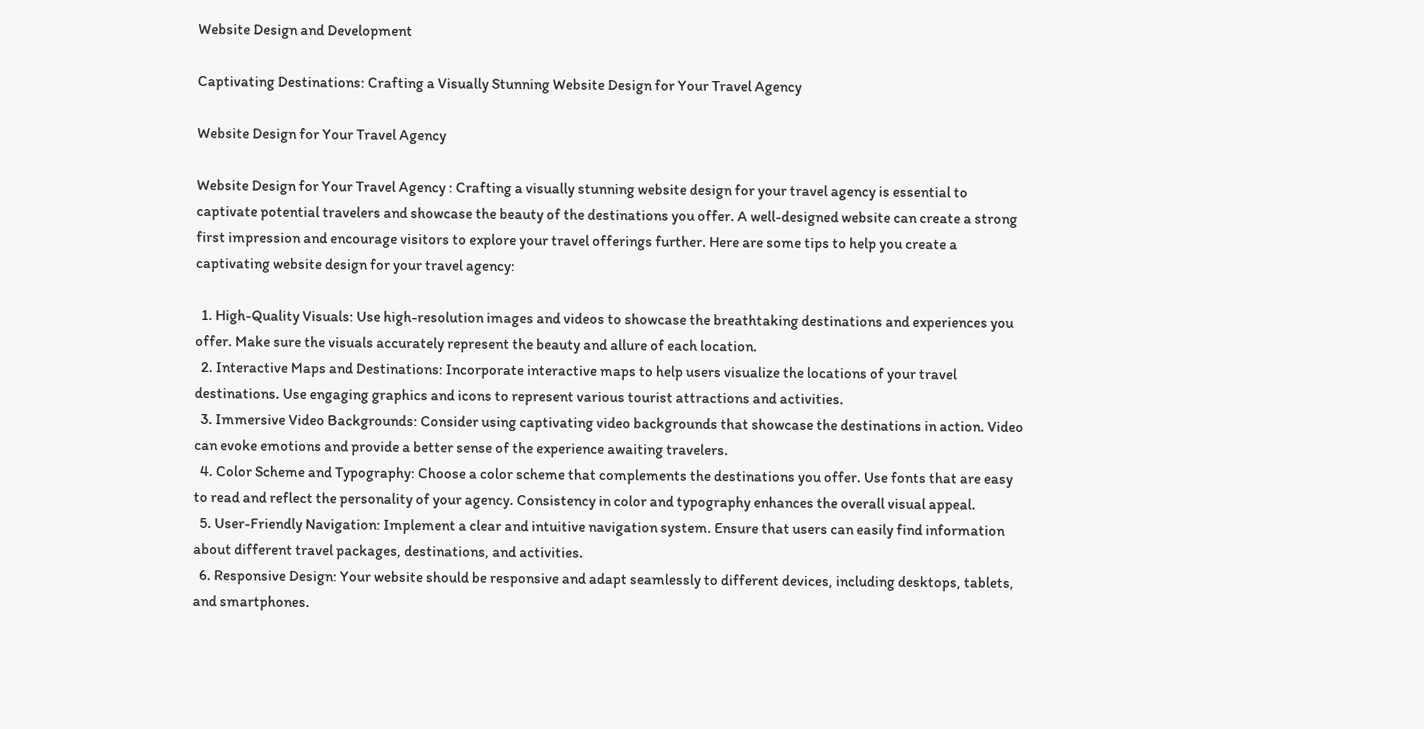Website Design and Development

Captivating Destinations: Crafting a Visually Stunning Website Design for Your Travel Agency

Website Design for Your Travel Agency

Website Design for Your Travel Agency : Crafting a visually stunning website design for your travel agency is essential to captivate potential travelers and showcase the beauty of the destinations you offer. A well-designed website can create a strong first impression and encourage visitors to explore your travel offerings further. Here are some tips to help you create a captivating website design for your travel agency:

  1. High-Quality Visuals: Use high-resolution images and videos to showcase the breathtaking destinations and experiences you offer. Make sure the visuals accurately represent the beauty and allure of each location.
  2. Interactive Maps and Destinations: Incorporate interactive maps to help users visualize the locations of your travel destinations. Use engaging graphics and icons to represent various tourist attractions and activities.
  3. Immersive Video Backgrounds: Consider using captivating video backgrounds that showcase the destinations in action. Video can evoke emotions and provide a better sense of the experience awaiting travelers.
  4. Color Scheme and Typography: Choose a color scheme that complements the destinations you offer. Use fonts that are easy to read and reflect the personality of your agency. Consistency in color and typography enhances the overall visual appeal.
  5. User-Friendly Navigation: Implement a clear and intuitive navigation system. Ensure that users can easily find information about different travel packages, destinations, and activities.
  6. Responsive Design: Your website should be responsive and adapt seamlessly to different devices, including desktops, tablets, and smartphones.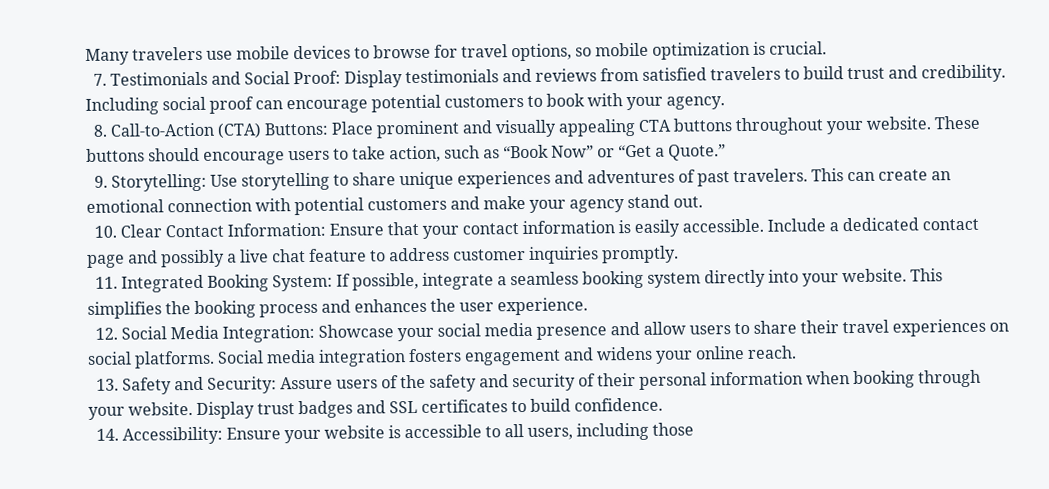Many travelers use mobile devices to browse for travel options, so mobile optimization is crucial.
  7. Testimonials and Social Proof: Display testimonials and reviews from satisfied travelers to build trust and credibility. Including social proof can encourage potential customers to book with your agency.
  8. Call-to-Action (CTA) Buttons: Place prominent and visually appealing CTA buttons throughout your website. These buttons should encourage users to take action, such as “Book Now” or “Get a Quote.”
  9. Storytelling: Use storytelling to share unique experiences and adventures of past travelers. This can create an emotional connection with potential customers and make your agency stand out.
  10. Clear Contact Information: Ensure that your contact information is easily accessible. Include a dedicated contact page and possibly a live chat feature to address customer inquiries promptly.
  11. Integrated Booking System: If possible, integrate a seamless booking system directly into your website. This simplifies the booking process and enhances the user experience.
  12. Social Media Integration: Showcase your social media presence and allow users to share their travel experiences on social platforms. Social media integration fosters engagement and widens your online reach.
  13. Safety and Security: Assure users of the safety and security of their personal information when booking through your website. Display trust badges and SSL certificates to build confidence.
  14. Accessibility: Ensure your website is accessible to all users, including those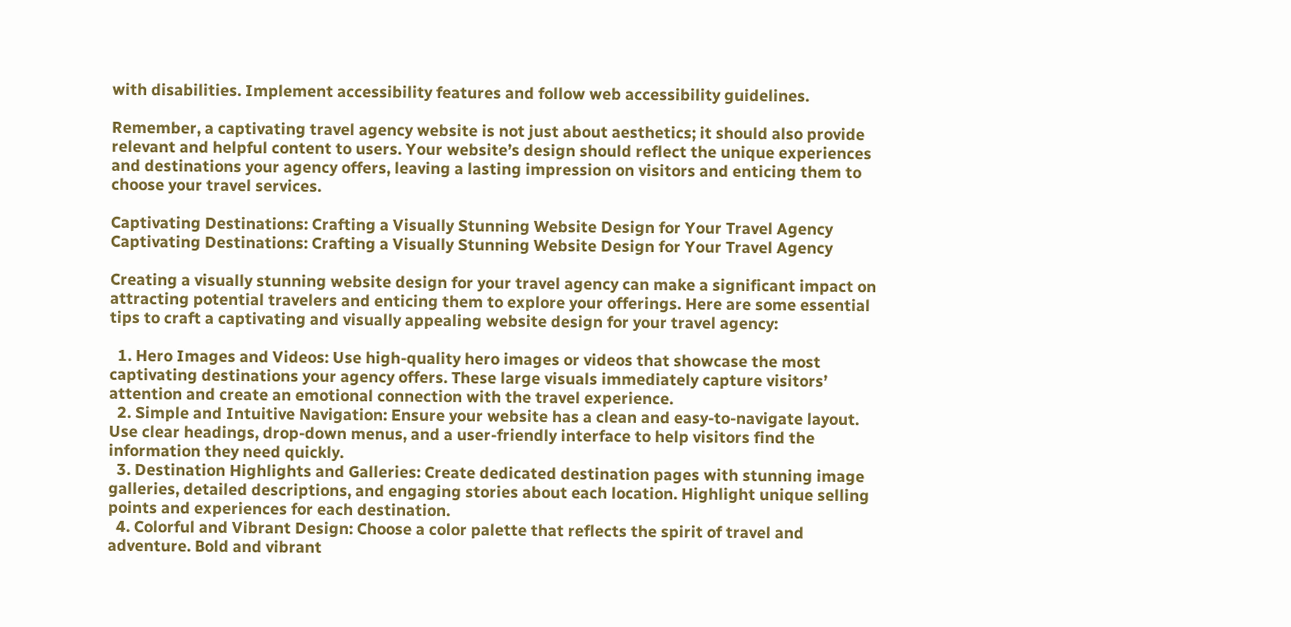with disabilities. Implement accessibility features and follow web accessibility guidelines.

Remember, a captivating travel agency website is not just about aesthetics; it should also provide relevant and helpful content to users. Your website’s design should reflect the unique experiences and destinations your agency offers, leaving a lasting impression on visitors and enticing them to choose your travel services.

Captivating Destinations: Crafting a Visually Stunning Website Design for Your Travel Agency
Captivating Destinations: Crafting a Visually Stunning Website Design for Your Travel Agency

Creating a visually stunning website design for your travel agency can make a significant impact on attracting potential travelers and enticing them to explore your offerings. Here are some essential tips to craft a captivating and visually appealing website design for your travel agency:

  1. Hero Images and Videos: Use high-quality hero images or videos that showcase the most captivating destinations your agency offers. These large visuals immediately capture visitors’ attention and create an emotional connection with the travel experience.
  2. Simple and Intuitive Navigation: Ensure your website has a clean and easy-to-navigate layout. Use clear headings, drop-down menus, and a user-friendly interface to help visitors find the information they need quickly.
  3. Destination Highlights and Galleries: Create dedicated destination pages with stunning image galleries, detailed descriptions, and engaging stories about each location. Highlight unique selling points and experiences for each destination.
  4. Colorful and Vibrant Design: Choose a color palette that reflects the spirit of travel and adventure. Bold and vibrant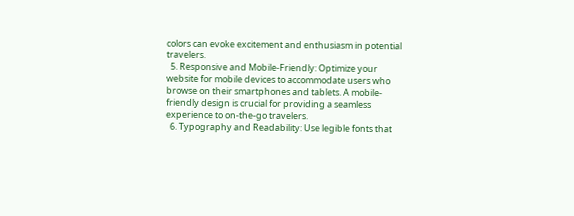colors can evoke excitement and enthusiasm in potential travelers.
  5. Responsive and Mobile-Friendly: Optimize your website for mobile devices to accommodate users who browse on their smartphones and tablets. A mobile-friendly design is crucial for providing a seamless experience to on-the-go travelers.
  6. Typography and Readability: Use legible fonts that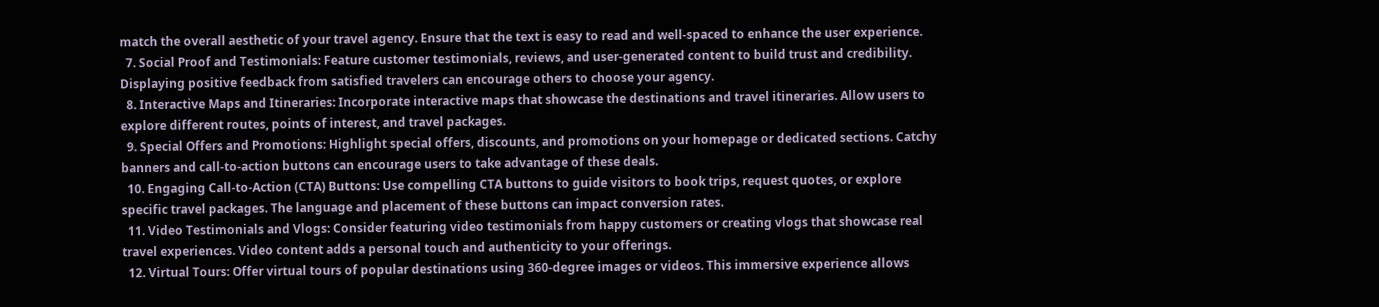match the overall aesthetic of your travel agency. Ensure that the text is easy to read and well-spaced to enhance the user experience.
  7. Social Proof and Testimonials: Feature customer testimonials, reviews, and user-generated content to build trust and credibility. Displaying positive feedback from satisfied travelers can encourage others to choose your agency.
  8. Interactive Maps and Itineraries: Incorporate interactive maps that showcase the destinations and travel itineraries. Allow users to explore different routes, points of interest, and travel packages.
  9. Special Offers and Promotions: Highlight special offers, discounts, and promotions on your homepage or dedicated sections. Catchy banners and call-to-action buttons can encourage users to take advantage of these deals.
  10. Engaging Call-to-Action (CTA) Buttons: Use compelling CTA buttons to guide visitors to book trips, request quotes, or explore specific travel packages. The language and placement of these buttons can impact conversion rates.
  11. Video Testimonials and Vlogs: Consider featuring video testimonials from happy customers or creating vlogs that showcase real travel experiences. Video content adds a personal touch and authenticity to your offerings.
  12. Virtual Tours: Offer virtual tours of popular destinations using 360-degree images or videos. This immersive experience allows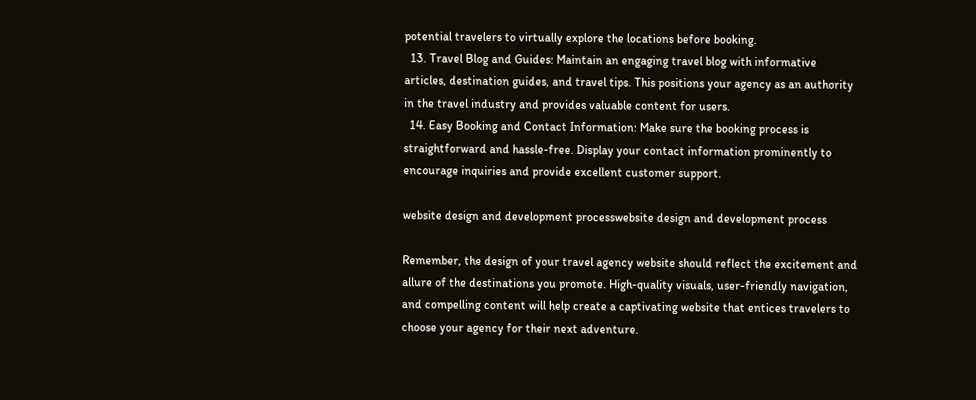potential travelers to virtually explore the locations before booking.
  13. Travel Blog and Guides: Maintain an engaging travel blog with informative articles, destination guides, and travel tips. This positions your agency as an authority in the travel industry and provides valuable content for users.
  14. Easy Booking and Contact Information: Make sure the booking process is straightforward and hassle-free. Display your contact information prominently to encourage inquiries and provide excellent customer support.

website design and development processwebsite design and development process

Remember, the design of your travel agency website should reflect the excitement and allure of the destinations you promote. High-quality visuals, user-friendly navigation, and compelling content will help create a captivating website that entices travelers to choose your agency for their next adventure.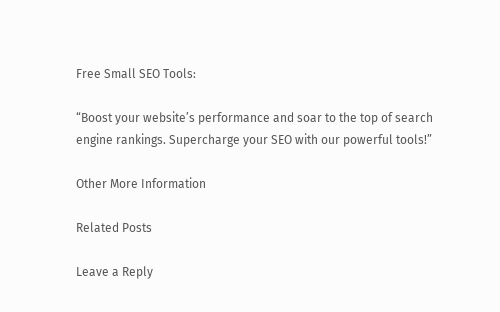Free Small SEO Tools:

“Boost your website’s performance and soar to the top of search engine rankings. Supercharge your SEO with our powerful tools!”

Other More Information

Related Posts

Leave a Reply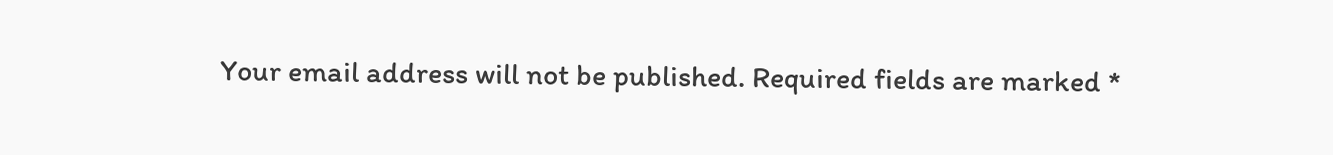Your email address will not be published. Required fields are marked *